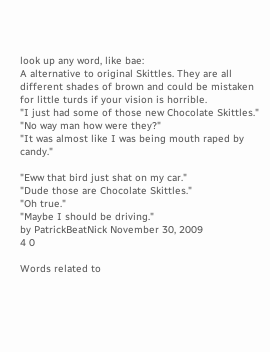look up any word, like bae:
A alternative to original Skittles. They are all different shades of brown and could be mistaken for little turds if your vision is horrible.
"I just had some of those new Chocolate Skittles."
"No way man how were they?"
"It was almost like I was being mouth raped by candy."

"Eww that bird just shat on my car."
"Dude those are Chocolate Skittles."
"Oh true."
"Maybe I should be driving."
by PatrickBeatNick November 30, 2009
4 0

Words related to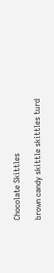Chocolate Skittles

brown candy skittle skittles turd